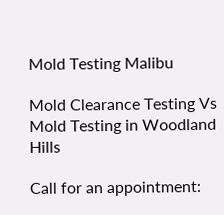Mold Testing Malibu

Mold Clearance Testing Vs Mold Testing in Woodland Hills

Call for an appointment: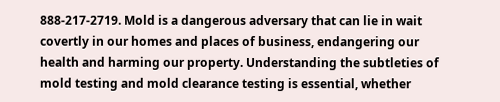888-217-2719. Mold is a dangerous adversary that can lie in wait covertly in our homes and places of business, endangering our health and harming our property. Understanding the subtleties of mold testing and mold clearance testing is essential, whether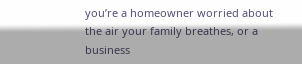you’re a homeowner worried about the air your family breathes, or a business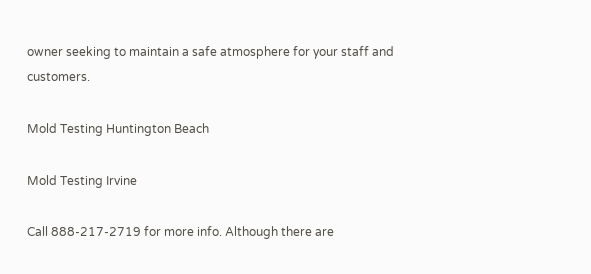owner seeking to maintain a safe atmosphere for your staff and customers.

Mold Testing Huntington Beach

Mold Testing Irvine

Call 888-217-2719 for more info. Although there are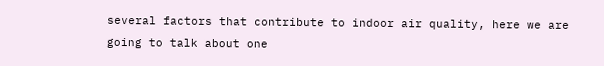several factors that contribute to indoor air quality, here we are going to talk about one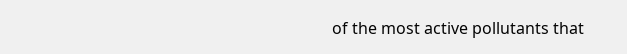of the most active pollutants that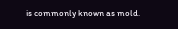is commonly known as mold.